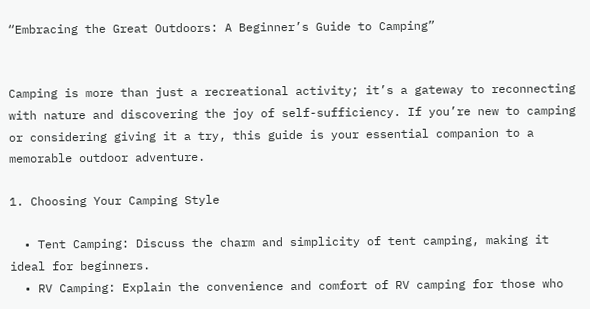“Embracing the Great Outdoors: A Beginner’s Guide to Camping”


Camping is more than just a recreational activity; it’s a gateway to reconnecting with nature and discovering the joy of self-sufficiency. If you’re new to camping or considering giving it a try, this guide is your essential companion to a memorable outdoor adventure.

1. Choosing Your Camping Style

  • Tent Camping: Discuss the charm and simplicity of tent camping, making it ideal for beginners.
  • RV Camping: Explain the convenience and comfort of RV camping for those who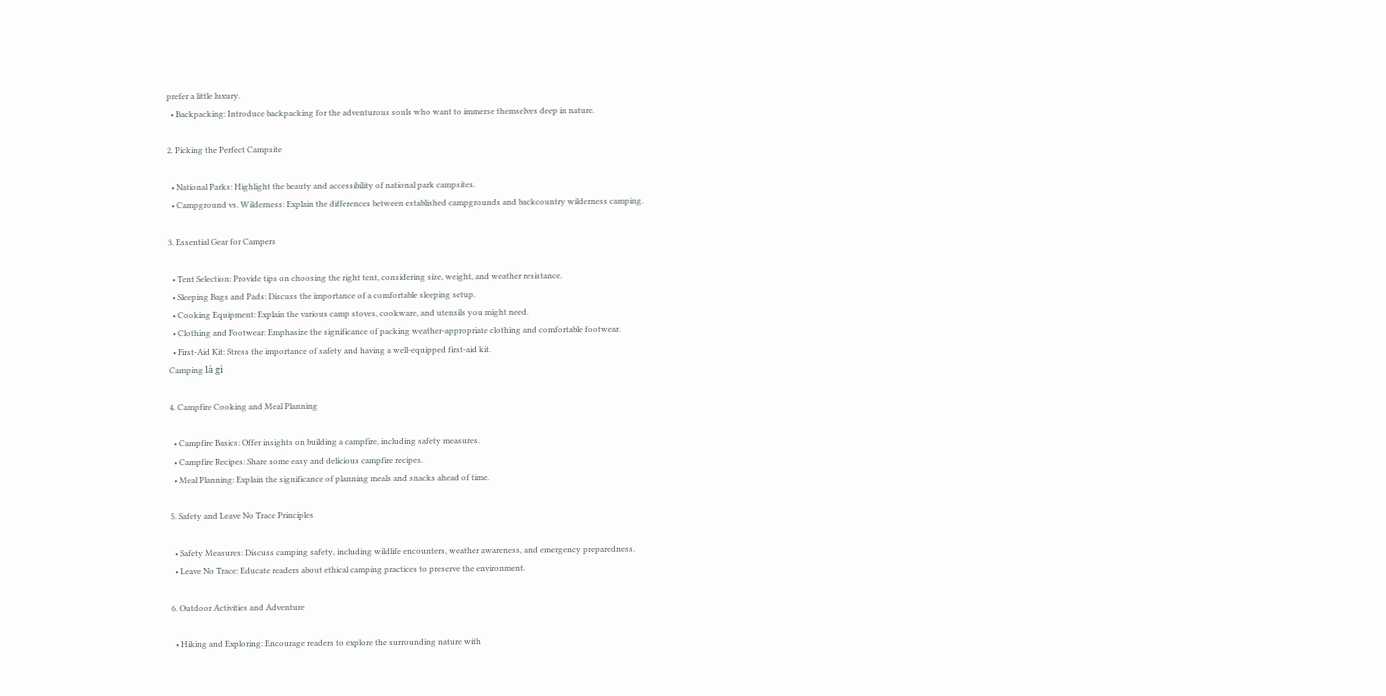prefer a little luxury.
  • Backpacking: Introduce backpacking for the adventurous souls who want to immerse themselves deep in nature.

2. Picking the Perfect Campsite

  • National Parks: Highlight the beauty and accessibility of national park campsites.
  • Campground vs. Wilderness: Explain the differences between established campgrounds and backcountry wilderness camping.

3. Essential Gear for Campers

  • Tent Selection: Provide tips on choosing the right tent, considering size, weight, and weather resistance.
  • Sleeping Bags and Pads: Discuss the importance of a comfortable sleeping setup.
  • Cooking Equipment: Explain the various camp stoves, cookware, and utensils you might need.
  • Clothing and Footwear: Emphasize the significance of packing weather-appropriate clothing and comfortable footwear.
  • First-Aid Kit: Stress the importance of safety and having a well-equipped first-aid kit.
Camping là gì

4. Campfire Cooking and Meal Planning

  • Campfire Basics: Offer insights on building a campfire, including safety measures.
  • Campfire Recipes: Share some easy and delicious campfire recipes.
  • Meal Planning: Explain the significance of planning meals and snacks ahead of time.

5. Safety and Leave No Trace Principles

  • Safety Measures: Discuss camping safety, including wildlife encounters, weather awareness, and emergency preparedness.
  • Leave No Trace: Educate readers about ethical camping practices to preserve the environment.

6. Outdoor Activities and Adventure

  • Hiking and Exploring: Encourage readers to explore the surrounding nature with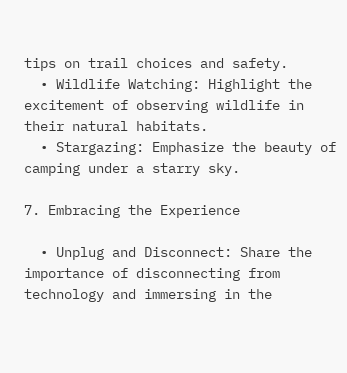tips on trail choices and safety.
  • Wildlife Watching: Highlight the excitement of observing wildlife in their natural habitats.
  • Stargazing: Emphasize the beauty of camping under a starry sky.

7. Embracing the Experience

  • Unplug and Disconnect: Share the importance of disconnecting from technology and immersing in the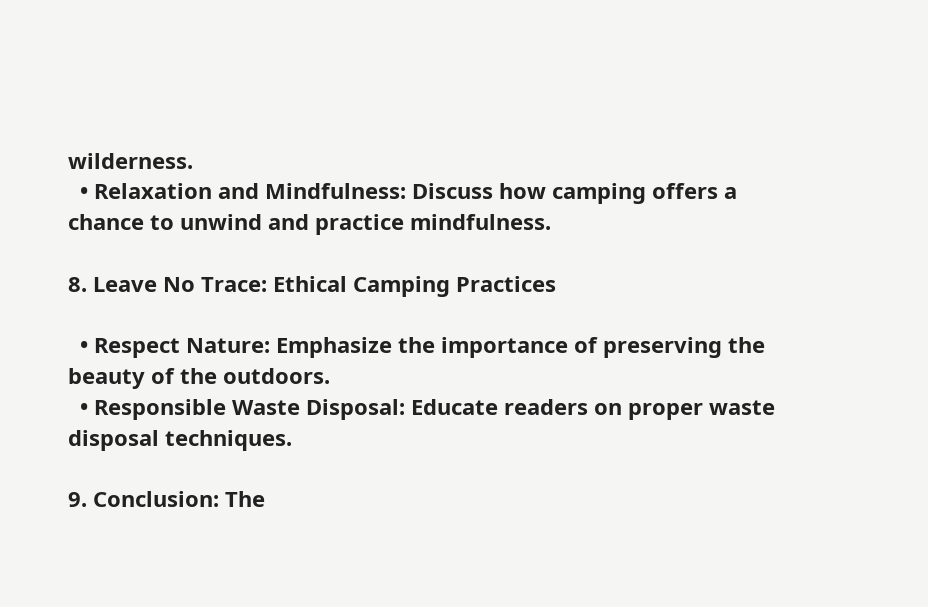wilderness.
  • Relaxation and Mindfulness: Discuss how camping offers a chance to unwind and practice mindfulness.

8. Leave No Trace: Ethical Camping Practices

  • Respect Nature: Emphasize the importance of preserving the beauty of the outdoors.
  • Responsible Waste Disposal: Educate readers on proper waste disposal techniques.

9. Conclusion: The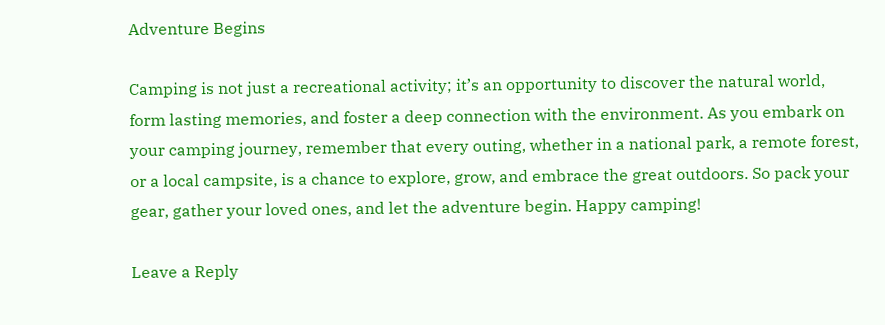Adventure Begins

Camping is not just a recreational activity; it’s an opportunity to discover the natural world, form lasting memories, and foster a deep connection with the environment. As you embark on your camping journey, remember that every outing, whether in a national park, a remote forest, or a local campsite, is a chance to explore, grow, and embrace the great outdoors. So pack your gear, gather your loved ones, and let the adventure begin. Happy camping!

Leave a Reply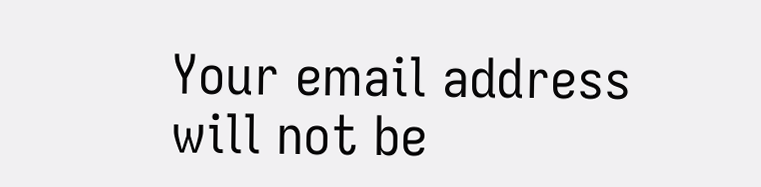Your email address will not be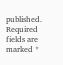published. Required fields are marked *